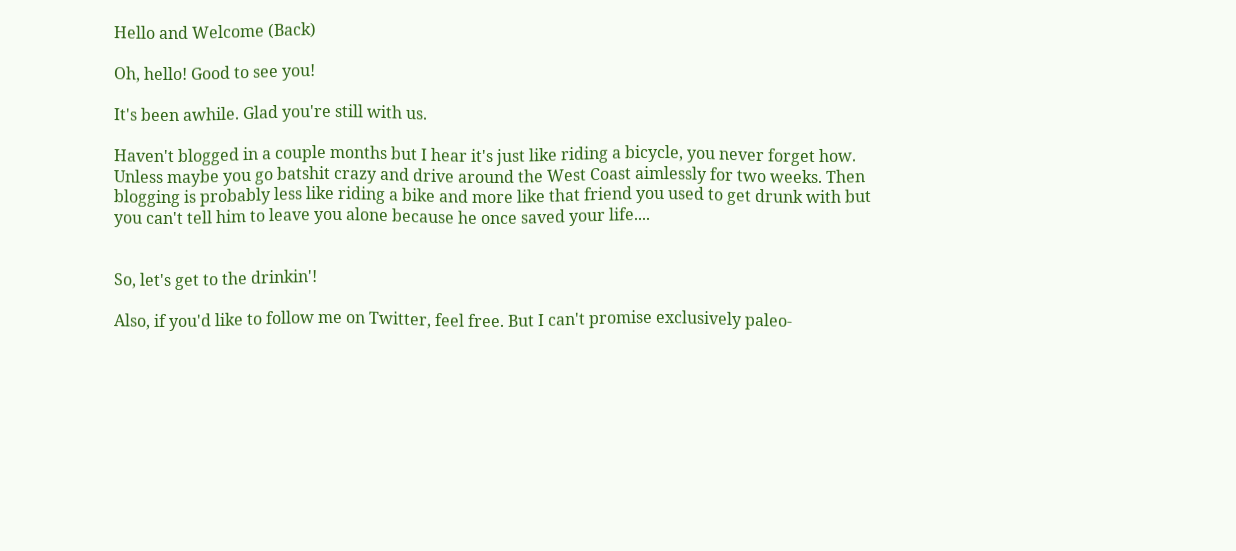Hello and Welcome (Back)

Oh, hello! Good to see you!

It's been awhile. Glad you're still with us.

Haven't blogged in a couple months but I hear it's just like riding a bicycle, you never forget how. Unless maybe you go batshit crazy and drive around the West Coast aimlessly for two weeks. Then blogging is probably less like riding a bike and more like that friend you used to get drunk with but you can't tell him to leave you alone because he once saved your life....


So, let's get to the drinkin'!

Also, if you'd like to follow me on Twitter, feel free. But I can't promise exclusively paleo-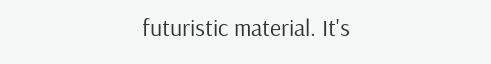futuristic material. It's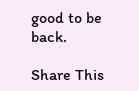good to be back.

Share This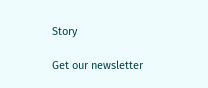Story

Get our newsletter